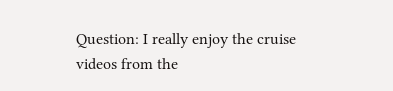Question: I really enjoy the cruise videos from the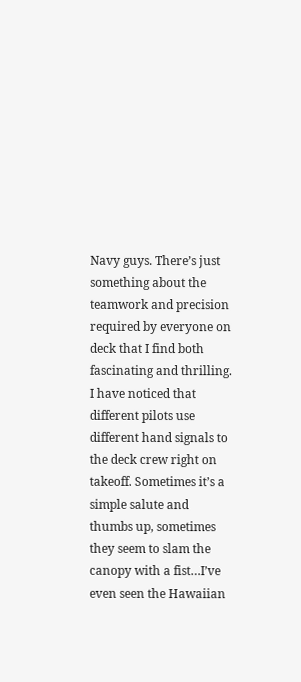Navy guys. There’s just something about the teamwork and precision required by everyone on deck that I find both fascinating and thrilling. I have noticed that different pilots use different hand signals to the deck crew right on takeoff. Sometimes it’s a simple salute and thumbs up, sometimes they seem to slam the canopy with a fist…I’ve even seen the Hawaiian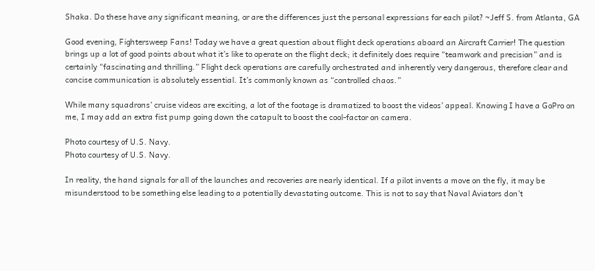Shaka. Do these have any significant meaning, or are the differences just the personal expressions for each pilot? ~Jeff S. from Atlanta, GA

Good evening, Fightersweep Fans! Today we have a great question about flight deck operations aboard an Aircraft Carrier! The question brings up a lot of good points about what it’s like to operate on the flight deck; it definitely does require “teamwork and precision” and is certainly “fascinating and thrilling.” Flight deck operations are carefully orchestrated and inherently very dangerous, therefore clear and concise communication is absolutely essential. It’s commonly known as “controlled chaos.”

While many squadrons’ cruise videos are exciting, a lot of the footage is dramatized to boost the videos’ appeal. Knowing I have a GoPro on me, I may add an extra fist pump going down the catapult to boost the cool-factor on camera.

Photo courtesy of U.S. Navy.
Photo courtesy of U.S. Navy.

In reality, the hand signals for all of the launches and recoveries are nearly identical. If a pilot invents a move on the fly, it may be misunderstood to be something else leading to a potentially devastating outcome. This is not to say that Naval Aviators don’t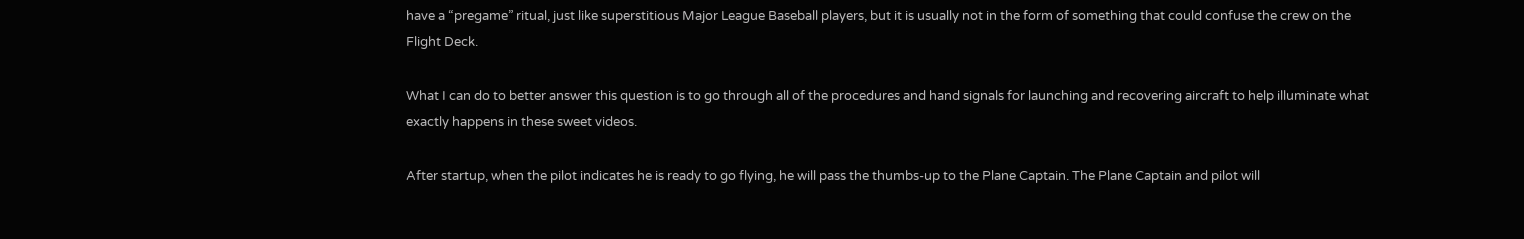have a “pregame” ritual, just like superstitious Major League Baseball players, but it is usually not in the form of something that could confuse the crew on the Flight Deck.

What I can do to better answer this question is to go through all of the procedures and hand signals for launching and recovering aircraft to help illuminate what exactly happens in these sweet videos.

After startup, when the pilot indicates he is ready to go flying, he will pass the thumbs-up to the Plane Captain. The Plane Captain and pilot will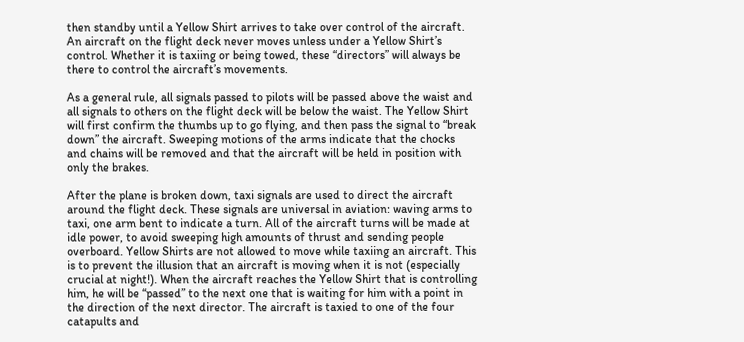then standby until a Yellow Shirt arrives to take over control of the aircraft. An aircraft on the flight deck never moves unless under a Yellow Shirt’s control. Whether it is taxiing or being towed, these “directors” will always be there to control the aircraft’s movements.

As a general rule, all signals passed to pilots will be passed above the waist and all signals to others on the flight deck will be below the waist. The Yellow Shirt will first confirm the thumbs up to go flying, and then pass the signal to “break down” the aircraft. Sweeping motions of the arms indicate that the chocks and chains will be removed and that the aircraft will be held in position with only the brakes.

After the plane is broken down, taxi signals are used to direct the aircraft around the flight deck. These signals are universal in aviation: waving arms to taxi, one arm bent to indicate a turn. All of the aircraft turns will be made at idle power, to avoid sweeping high amounts of thrust and sending people overboard. Yellow Shirts are not allowed to move while taxiing an aircraft. This is to prevent the illusion that an aircraft is moving when it is not (especially crucial at night!). When the aircraft reaches the Yellow Shirt that is controlling him, he will be “passed” to the next one that is waiting for him with a point in the direction of the next director. The aircraft is taxied to one of the four catapults and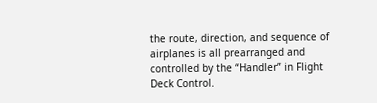the route, direction, and sequence of airplanes is all prearranged and controlled by the “Handler” in Flight Deck Control.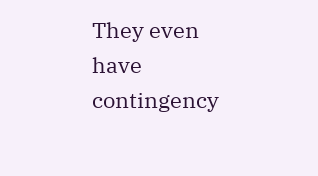They even have contingency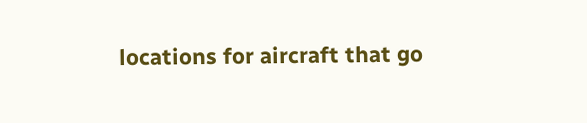locations for aircraft that go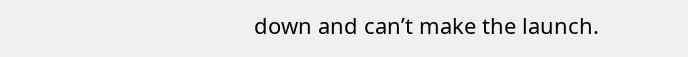down and can’t make the launch.